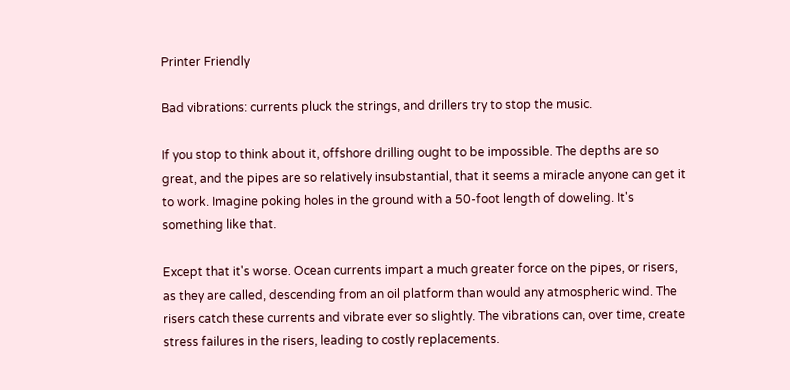Printer Friendly

Bad vibrations: currents pluck the strings, and drillers try to stop the music.

If you stop to think about it, offshore drilling ought to be impossible. The depths are so great, and the pipes are so relatively insubstantial, that it seems a miracle anyone can get it to work. Imagine poking holes in the ground with a 50-foot length of doweling. It's something like that.

Except that it's worse. Ocean currents impart a much greater force on the pipes, or risers, as they are called, descending from an oil platform than would any atmospheric wind. The risers catch these currents and vibrate ever so slightly. The vibrations can, over time, create stress failures in the risers, leading to costly replacements.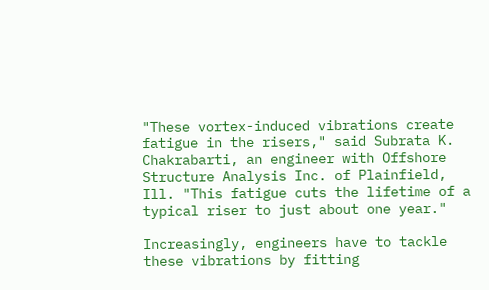"These vortex-induced vibrations create fatigue in the risers," said Subrata K. Chakrabarti, an engineer with Offshore Structure Analysis Inc. of Plainfield, Ill. "This fatigue cuts the lifetime of a typical riser to just about one year."

Increasingly, engineers have to tackle these vibrations by fitting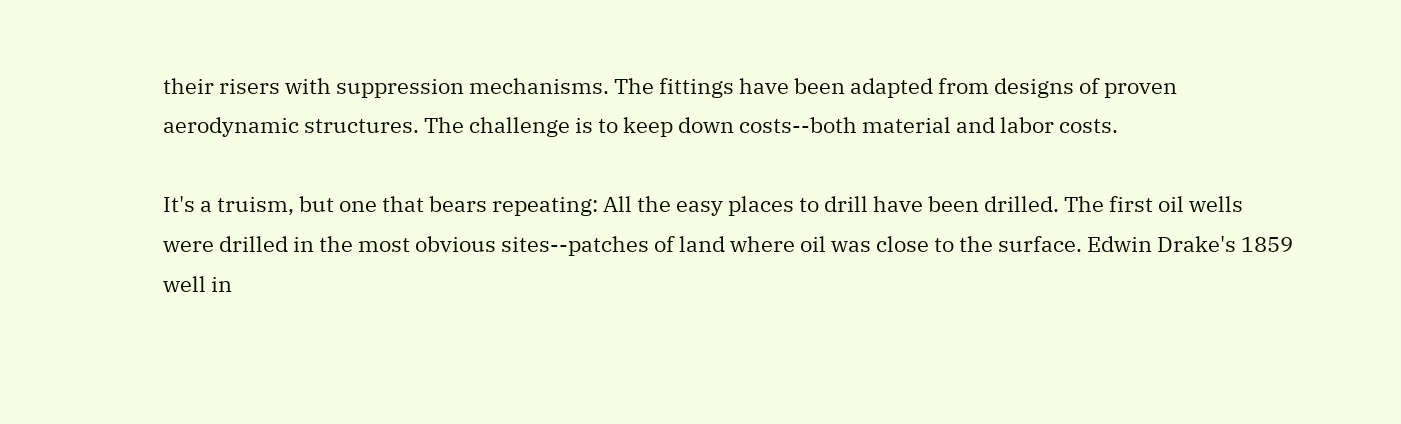their risers with suppression mechanisms. The fittings have been adapted from designs of proven aerodynamic structures. The challenge is to keep down costs--both material and labor costs.

It's a truism, but one that bears repeating: All the easy places to drill have been drilled. The first oil wells were drilled in the most obvious sites--patches of land where oil was close to the surface. Edwin Drake's 1859 well in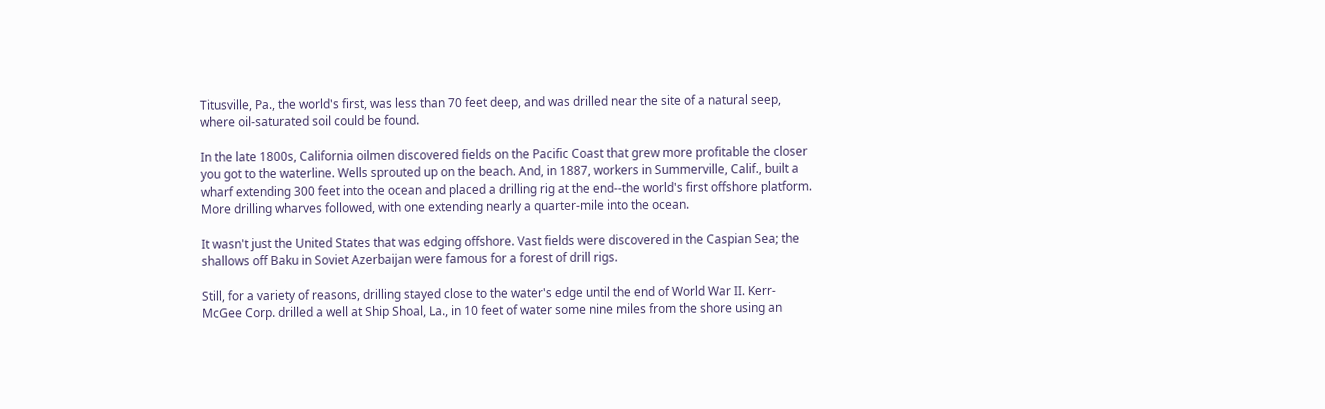Titusville, Pa., the world's first, was less than 70 feet deep, and was drilled near the site of a natural seep, where oil-saturated soil could be found.

In the late 1800s, California oilmen discovered fields on the Pacific Coast that grew more profitable the closer you got to the waterline. Wells sprouted up on the beach. And, in 1887, workers in Summerville, Calif., built a wharf extending 300 feet into the ocean and placed a drilling rig at the end--the world's first offshore platform. More drilling wharves followed, with one extending nearly a quarter-mile into the ocean.

It wasn't just the United States that was edging offshore. Vast fields were discovered in the Caspian Sea; the shallows off Baku in Soviet Azerbaijan were famous for a forest of drill rigs.

Still, for a variety of reasons, drilling stayed close to the water's edge until the end of World War II. Kerr-McGee Corp. drilled a well at Ship Shoal, La., in 10 feet of water some nine miles from the shore using an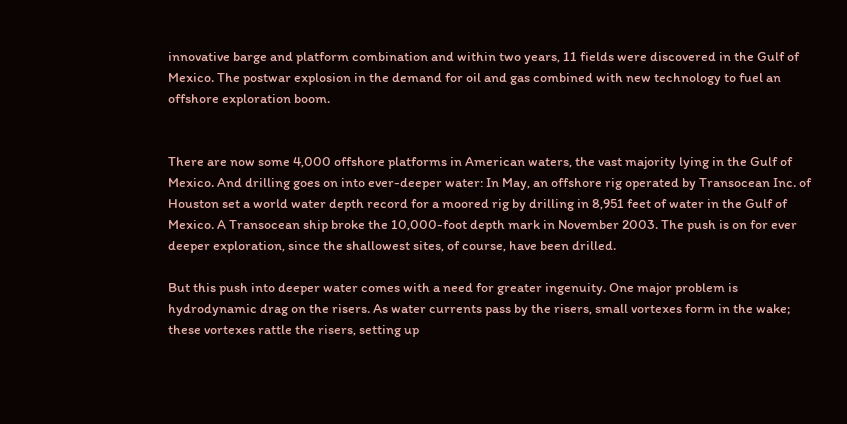innovative barge and platform combination and within two years, 11 fields were discovered in the Gulf of Mexico. The postwar explosion in the demand for oil and gas combined with new technology to fuel an offshore exploration boom.


There are now some 4,000 offshore platforms in American waters, the vast majority lying in the Gulf of Mexico. And drilling goes on into ever-deeper water: In May, an offshore rig operated by Transocean Inc. of Houston set a world water depth record for a moored rig by drilling in 8,951 feet of water in the Gulf of Mexico. A Transocean ship broke the 10,000-foot depth mark in November 2003. The push is on for ever deeper exploration, since the shallowest sites, of course, have been drilled.

But this push into deeper water comes with a need for greater ingenuity. One major problem is hydrodynamic drag on the risers. As water currents pass by the risers, small vortexes form in the wake; these vortexes rattle the risers, setting up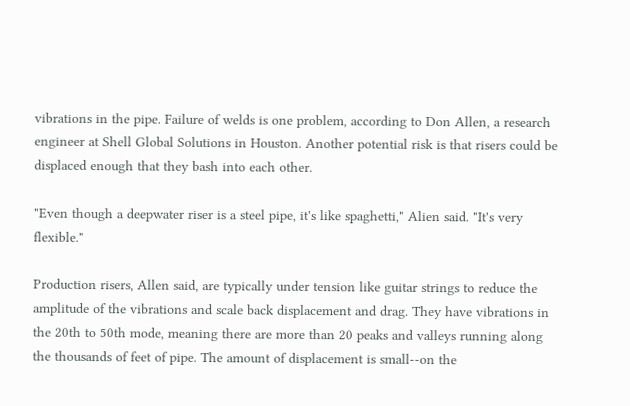vibrations in the pipe. Failure of welds is one problem, according to Don Allen, a research engineer at Shell Global Solutions in Houston. Another potential risk is that risers could be displaced enough that they bash into each other.

"Even though a deepwater riser is a steel pipe, it's like spaghetti," Alien said. "It's very flexible."

Production risers, Allen said, are typically under tension like guitar strings to reduce the amplitude of the vibrations and scale back displacement and drag. They have vibrations in the 20th to 50th mode, meaning there are more than 20 peaks and valleys running along the thousands of feet of pipe. The amount of displacement is small--on the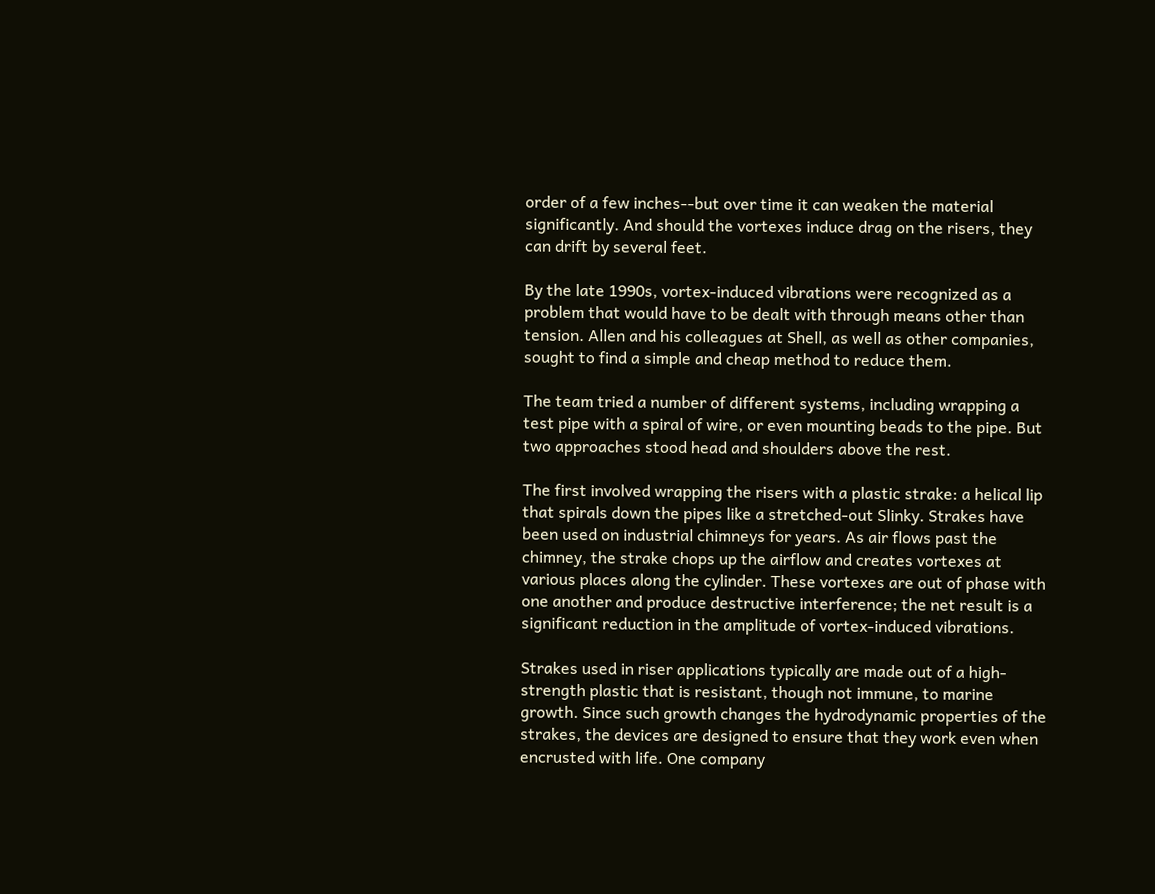order of a few inches--but over time it can weaken the material significantly. And should the vortexes induce drag on the risers, they can drift by several feet.

By the late 1990s, vortex-induced vibrations were recognized as a problem that would have to be dealt with through means other than tension. Allen and his colleagues at Shell, as well as other companies, sought to find a simple and cheap method to reduce them.

The team tried a number of different systems, including wrapping a test pipe with a spiral of wire, or even mounting beads to the pipe. But two approaches stood head and shoulders above the rest.

The first involved wrapping the risers with a plastic strake: a helical lip that spirals down the pipes like a stretched-out Slinky. Strakes have been used on industrial chimneys for years. As air flows past the chimney, the strake chops up the airflow and creates vortexes at various places along the cylinder. These vortexes are out of phase with one another and produce destructive interference; the net result is a significant reduction in the amplitude of vortex-induced vibrations.

Strakes used in riser applications typically are made out of a high-strength plastic that is resistant, though not immune, to marine growth. Since such growth changes the hydrodynamic properties of the strakes, the devices are designed to ensure that they work even when encrusted with life. One company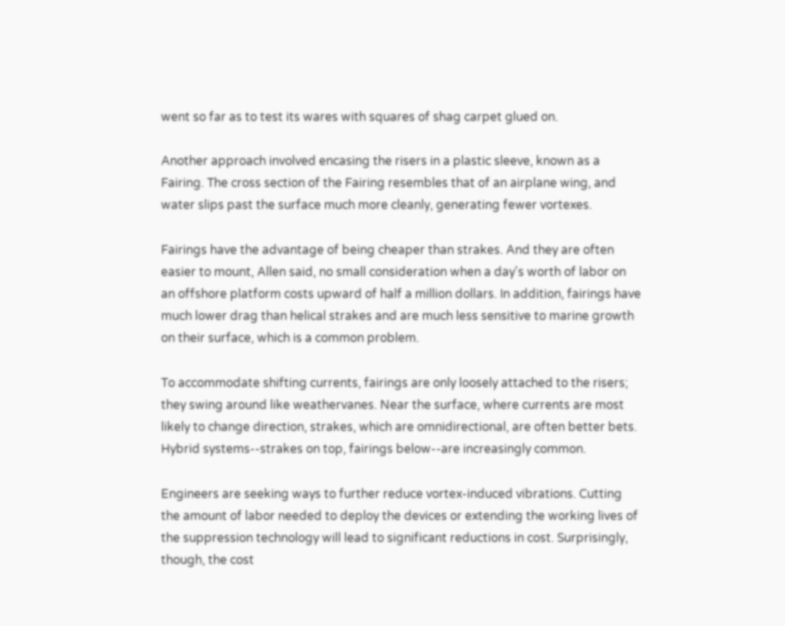went so far as to test its wares with squares of shag carpet glued on.

Another approach involved encasing the risers in a plastic sleeve, known as a Fairing. The cross section of the Fairing resembles that of an airplane wing, and water slips past the surface much more cleanly, generating fewer vortexes.

Fairings have the advantage of being cheaper than strakes. And they are often easier to mount, Allen said, no small consideration when a day's worth of labor on an offshore platform costs upward of half a million dollars. In addition, fairings have much lower drag than helical strakes and are much less sensitive to marine growth on their surface, which is a common problem.

To accommodate shifting currents, fairings are only loosely attached to the risers; they swing around like weathervanes. Near the surface, where currents are most likely to change direction, strakes, which are omnidirectional, are often better bets. Hybrid systems--strakes on top, fairings below--are increasingly common.

Engineers are seeking ways to further reduce vortex-induced vibrations. Cutting the amount of labor needed to deploy the devices or extending the working lives of the suppression technology will lead to significant reductions in cost. Surprisingly, though, the cost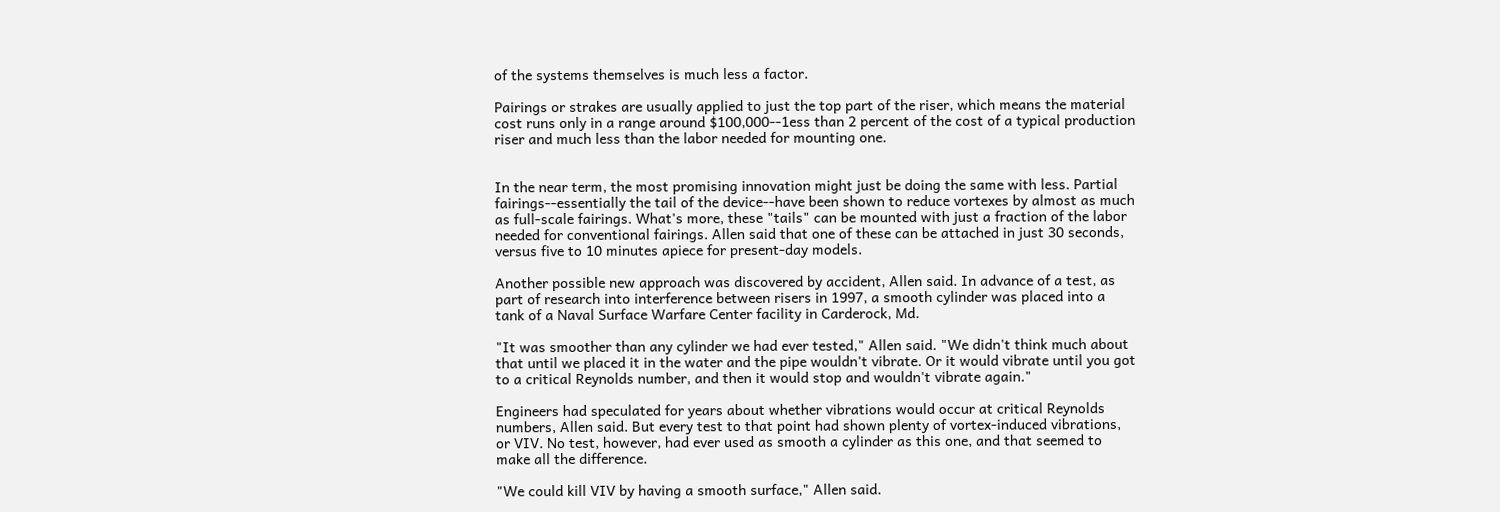of the systems themselves is much less a factor.

Pairings or strakes are usually applied to just the top part of the riser, which means the material cost runs only in a range around $100,000--1ess than 2 percent of the cost of a typical production riser and much less than the labor needed for mounting one.


In the near term, the most promising innovation might just be doing the same with less. Partial fairings--essentially the tail of the device--have been shown to reduce vortexes by almost as much as full-scale fairings. What's more, these "tails" can be mounted with just a fraction of the labor needed for conventional fairings. Allen said that one of these can be attached in just 30 seconds, versus five to 10 minutes apiece for present-day models.

Another possible new approach was discovered by accident, Allen said. In advance of a test, as part of research into interference between risers in 1997, a smooth cylinder was placed into a tank of a Naval Surface Warfare Center facility in Carderock, Md.

"It was smoother than any cylinder we had ever tested," Allen said. "We didn't think much about that until we placed it in the water and the pipe wouldn't vibrate. Or it would vibrate until you got to a critical Reynolds number, and then it would stop and wouldn't vibrate again."

Engineers had speculated for years about whether vibrations would occur at critical Reynolds numbers, Allen said. But every test to that point had shown plenty of vortex-induced vibrations, or VIV. No test, however, had ever used as smooth a cylinder as this one, and that seemed to make all the difference.

"We could kill VIV by having a smooth surface," Allen said.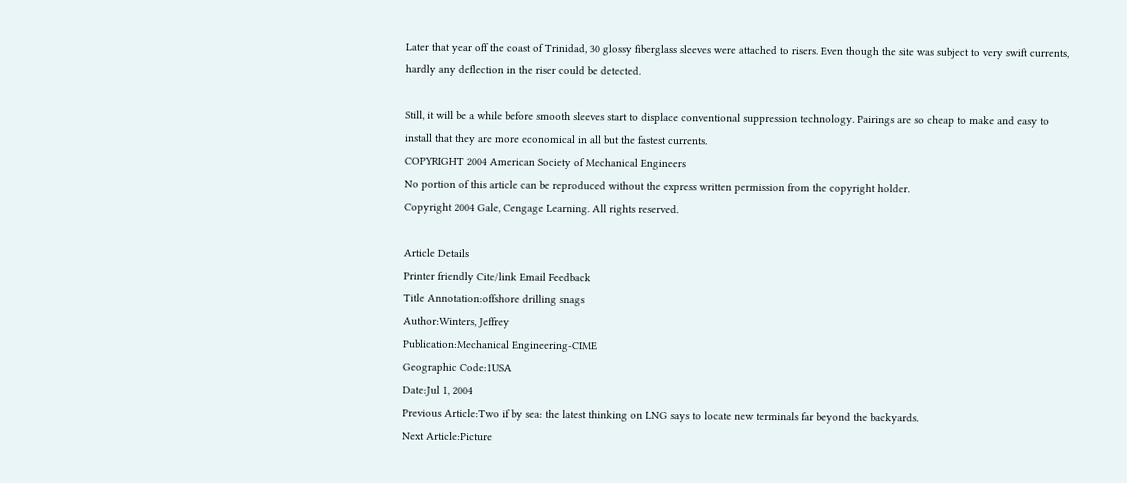Later that year off the coast of Trinidad, 30 glossy fiberglass sleeves were attached to risers. Even though the site was subject to very swift currents, hardly any deflection in the riser could be detected.

Still, it will be a while before smooth sleeves start to displace conventional suppression technology. Pairings are so cheap to make and easy to install that they are more economical in all but the fastest currents.
COPYRIGHT 2004 American Society of Mechanical Engineers
No portion of this article can be reproduced without the express written permission from the copyright holder.
Copyright 2004 Gale, Cengage Learning. All rights reserved.

Article Details
Printer friendly Cite/link Email Feedback
Title Annotation:offshore drilling snags
Author:Winters, Jeffrey
Publication:Mechanical Engineering-CIME
Geographic Code:1USA
Date:Jul 1, 2004
Previous Article:Two if by sea: the latest thinking on LNG says to locate new terminals far beyond the backyards.
Next Article:Picture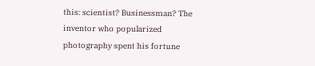this: scientist? Businessman? The inventor who popularized photography spent his fortune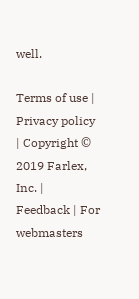well.

Terms of use | Privacy policy | Copyright © 2019 Farlex, Inc. | Feedback | For webmasters